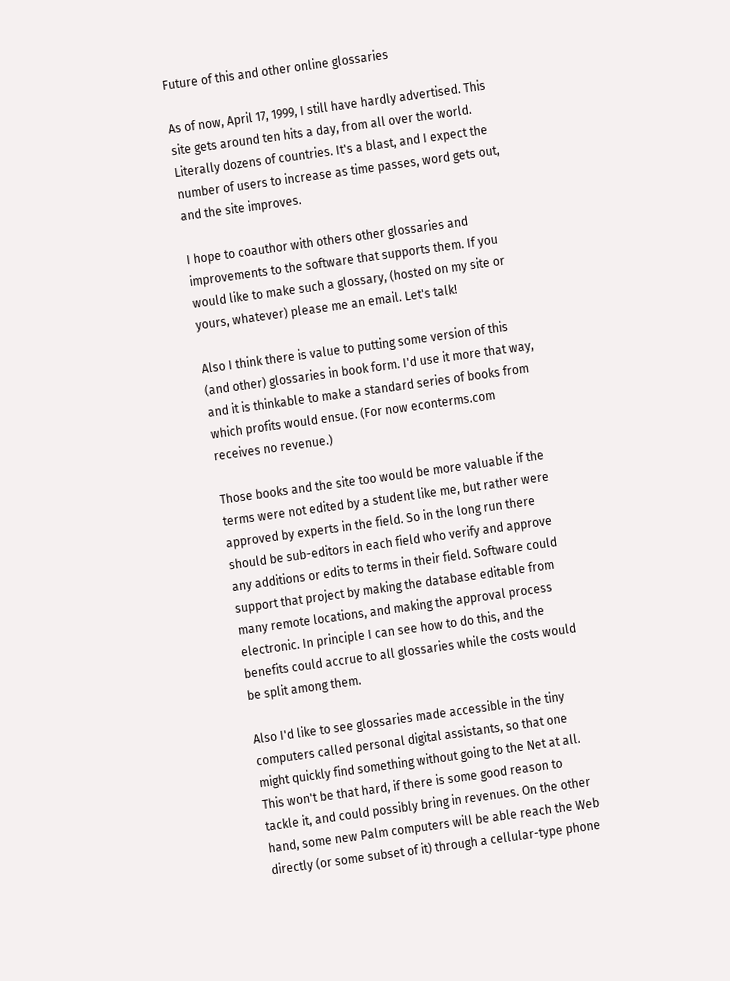Future of this and other online glossaries

As of now, April 17, 1999, I still have hardly advertised. This site gets around ten hits a day, from all over the world. Literally dozens of countries. It's a blast, and I expect the number of users to increase as time passes, word gets out, and the site improves.

I hope to coauthor with others other glossaries and improvements to the software that supports them. If you would like to make such a glossary, (hosted on my site or yours, whatever) please me an email. Let's talk!

Also I think there is value to putting some version of this (and other) glossaries in book form. I'd use it more that way, and it is thinkable to make a standard series of books from which profits would ensue. (For now econterms.com receives no revenue.)

Those books and the site too would be more valuable if the terms were not edited by a student like me, but rather were approved by experts in the field. So in the long run there should be sub-editors in each field who verify and approve any additions or edits to terms in their field. Software could support that project by making the database editable from many remote locations, and making the approval process electronic. In principle I can see how to do this, and the benefits could accrue to all glossaries while the costs would be split among them.

Also I'd like to see glossaries made accessible in the tiny computers called personal digital assistants, so that one might quickly find something without going to the Net at all. This won't be that hard, if there is some good reason to tackle it, and could possibly bring in revenues. On the other hand, some new Palm computers will be able reach the Web directly (or some subset of it) through a cellular-type phone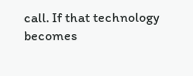call. If that technology becomes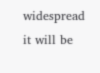widespread it will be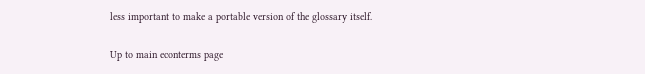less important to make a portable version of the glossary itself.

Up to main econterms page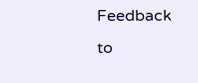Feedback to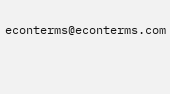econterms@econterms.com